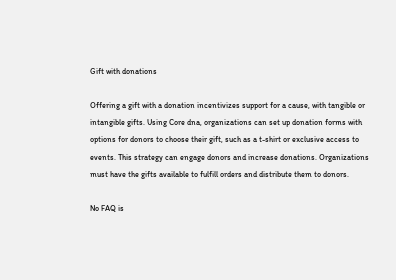Gift with donations

Offering a gift with a donation incentivizes support for a cause, with tangible or intangible gifts. Using Core dna, organizations can set up donation forms with options for donors to choose their gift, such as a t-shirt or exclusive access to events. This strategy can engage donors and increase donations. Organizations must have the gifts available to fulfill orders and distribute them to donors.

No FAQ is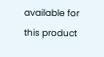available for this product